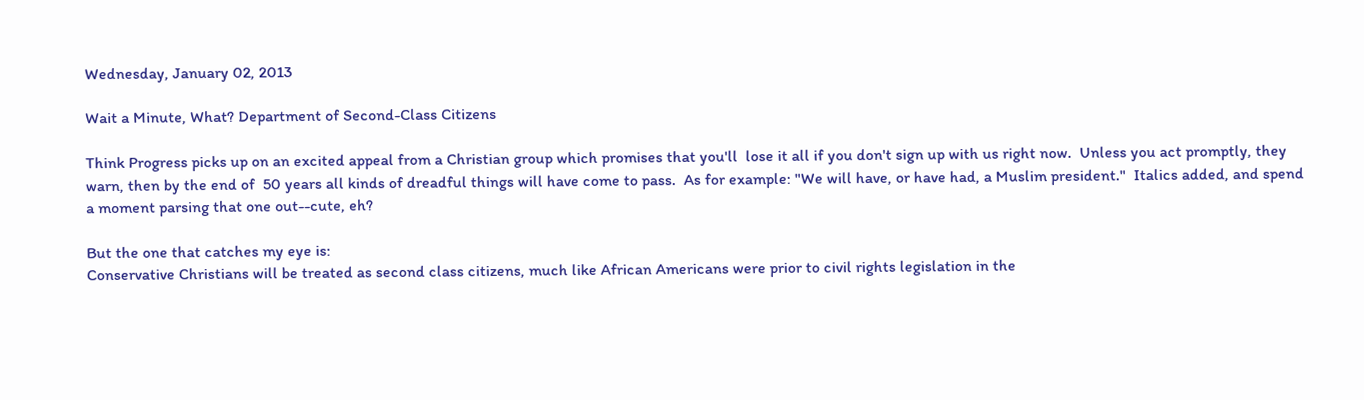Wednesday, January 02, 2013

Wait a Minute, What? Department of Second-Class Citizens

Think Progress picks up on an excited appeal from a Christian group which promises that you'll  lose it all if you don't sign up with us right now.  Unless you act promptly, they warn, then by the end of  50 years all kinds of dreadful things will have come to pass.  As for example: "We will have, or have had, a Muslim president."  Italics added, and spend a moment parsing that one out--cute, eh?

But the one that catches my eye is:
Conservative Christians will be treated as second class citizens, much like African Americans were prior to civil rights legislation in the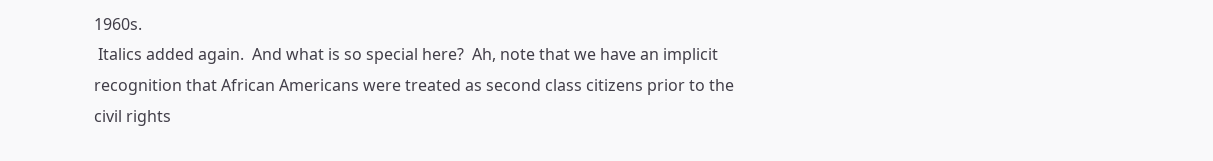1960s.
 Italics added again.  And what is so special here?  Ah, note that we have an implicit recognition that African Americans were treated as second class citizens prior to the civil rights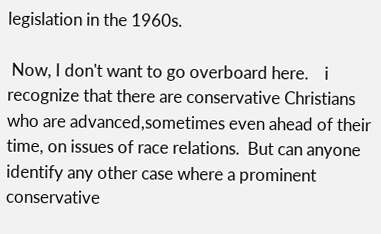legislation in the 1960s.

 Now, I don't want to go overboard here.    i recognize that there are conservative Christians who are advanced,sometimes even ahead of their time, on issues of race relations.  But can anyone identify any other case where a prominent conservative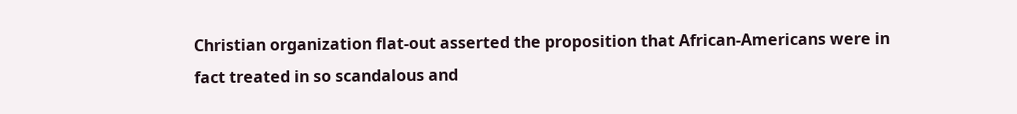Christian organization flat-out asserted the proposition that African-Americans were in fact treated in so scandalous and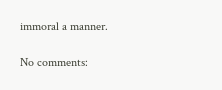immoral a manner.

No comments: